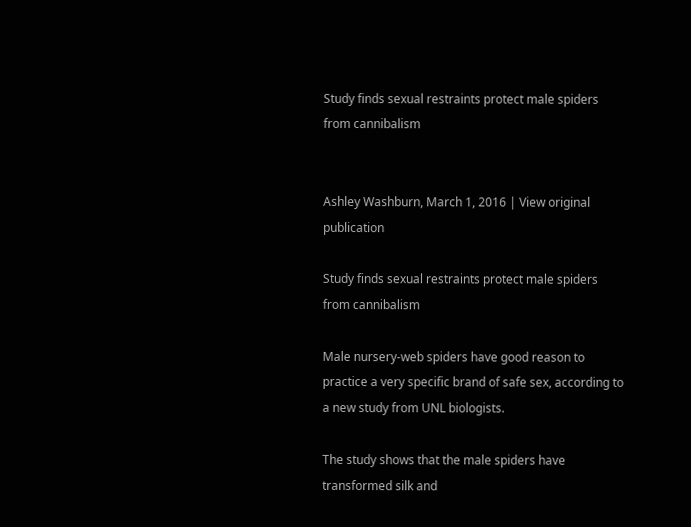Study finds sexual restraints protect male spiders from cannibalism


Ashley Washburn, March 1, 2016 | View original publication

Study finds sexual restraints protect male spiders from cannibalism

Male nursery-web spiders have good reason to practice a very specific brand of safe sex, according to a new study from UNL biologists.

The study shows that the male spiders have transformed silk and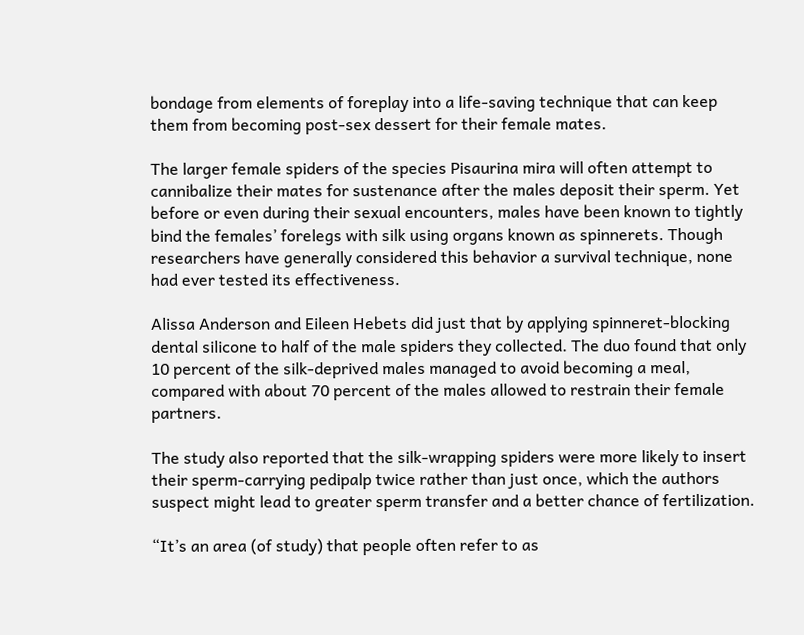bondage from elements of foreplay into a life-saving technique that can keep them from becoming post-sex dessert for their female mates.

The larger female spiders of the species Pisaurina mira will often attempt to cannibalize their mates for sustenance after the males deposit their sperm. Yet before or even during their sexual encounters, males have been known to tightly bind the females’ forelegs with silk using organs known as spinnerets. Though researchers have generally considered this behavior a survival technique, none had ever tested its effectiveness.

Alissa Anderson and Eileen Hebets did just that by applying spinneret-blocking dental silicone to half of the male spiders they collected. The duo found that only 10 percent of the silk-deprived males managed to avoid becoming a meal, compared with about 70 percent of the males allowed to restrain their female partners.

The study also reported that the silk-wrapping spiders were more likely to insert their sperm-carrying pedipalp twice rather than just once, which the authors suspect might lead to greater sperm transfer and a better chance of fertilization.

“It’s an area (of study) that people often refer to as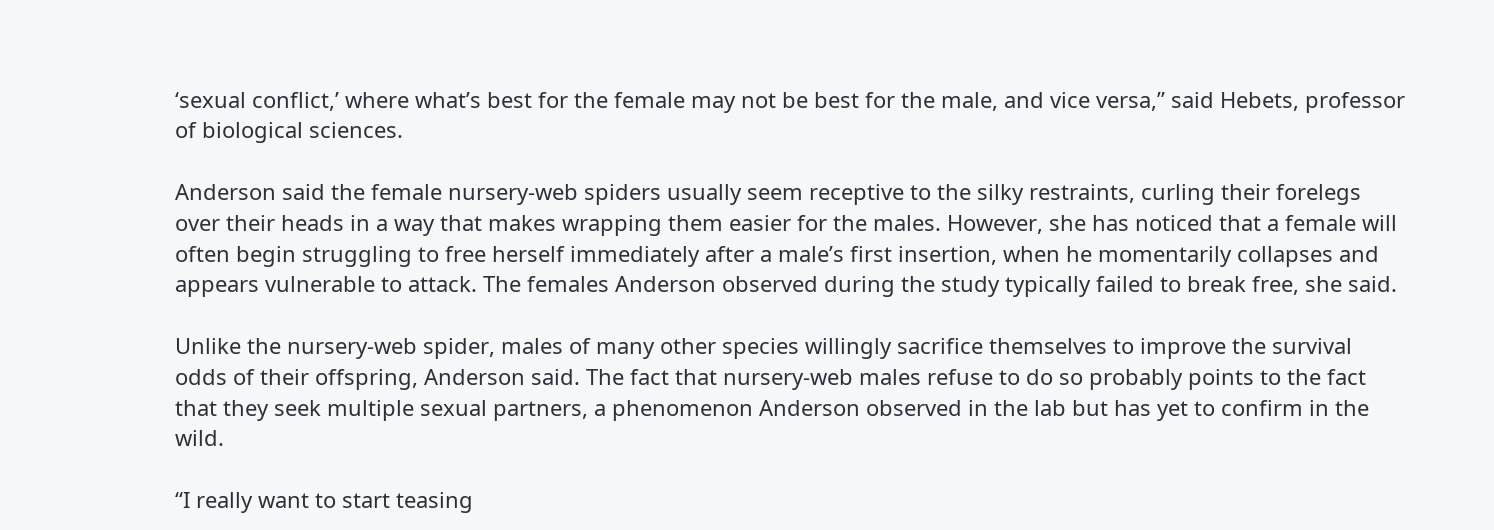‘sexual conflict,’ where what’s best for the female may not be best for the male, and vice versa,” said Hebets, professor of biological sciences.

Anderson said the female nursery-web spiders usually seem receptive to the silky restraints, curling their forelegs over their heads in a way that makes wrapping them easier for the males. However, she has noticed that a female will often begin struggling to free herself immediately after a male’s first insertion, when he momentarily collapses and appears vulnerable to attack. The females Anderson observed during the study typically failed to break free, she said.

Unlike the nursery-web spider, males of many other species willingly sacrifice themselves to improve the survival odds of their offspring, Anderson said. The fact that nursery-web males refuse to do so probably points to the fact that they seek multiple sexual partners, a phenomenon Anderson observed in the lab but has yet to confirm in the wild.

“I really want to start teasing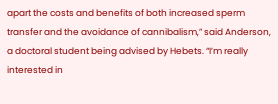apart the costs and benefits of both increased sperm transfer and the avoidance of cannibalism,” said Anderson, a doctoral student being advised by Hebets. “I’m really interested in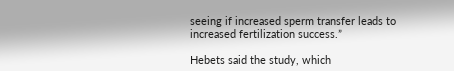seeing if increased sperm transfer leads to increased fertilization success.”

Hebets said the study, which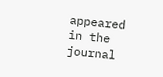appeared in the journal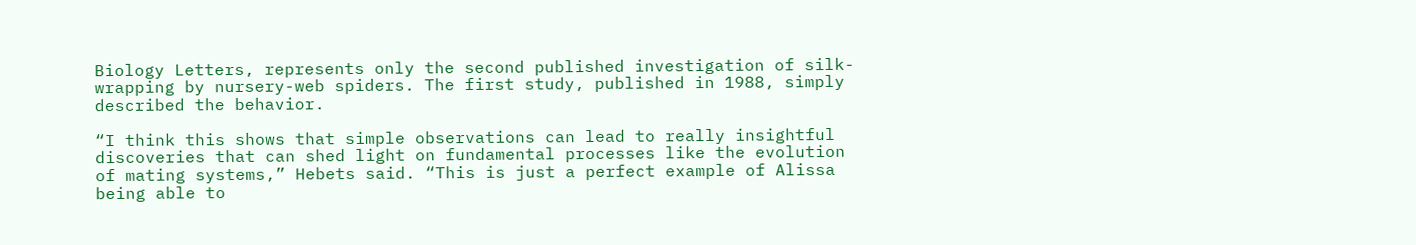Biology Letters, represents only the second published investigation of silk-wrapping by nursery-web spiders. The first study, published in 1988, simply described the behavior.

“I think this shows that simple observations can lead to really insightful discoveries that can shed light on fundamental processes like the evolution of mating systems,” Hebets said. “This is just a perfect example of Alissa being able to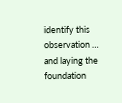identify this observation … and laying the foundation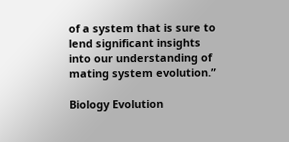of a system that is sure to lend significant insights into our understanding of mating system evolution.”

Biology Evolution